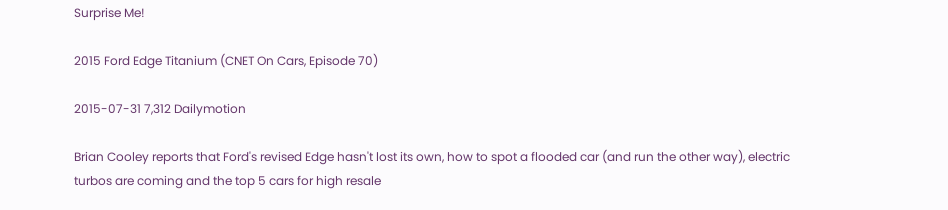Surprise Me!

2015 Ford Edge Titanium (CNET On Cars, Episode 70)

2015-07-31 7,312 Dailymotion

Brian Cooley reports that Ford's revised Edge hasn't lost its own, how to spot a flooded car (and run the other way), electric turbos are coming and the top 5 cars for high resale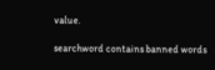value.

searchword contains banned words